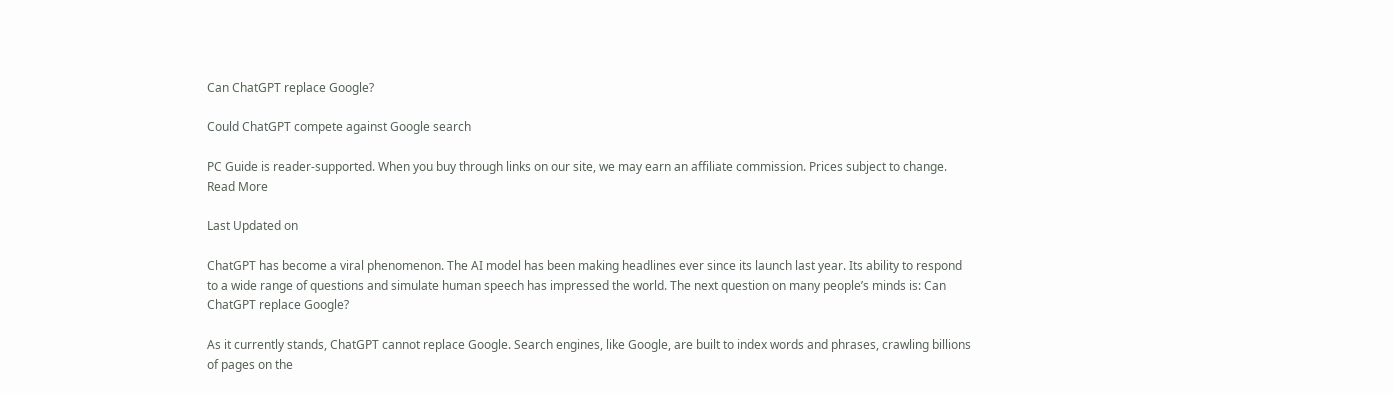Can ChatGPT replace Google?

Could ChatGPT compete against Google search

PC Guide is reader-supported. When you buy through links on our site, we may earn an affiliate commission. Prices subject to change. Read More

Last Updated on

ChatGPT has become a viral phenomenon. The AI model has been making headlines ever since its launch last year. Its ability to respond to a wide range of questions and simulate human speech has impressed the world. The next question on many people’s minds is: Can ChatGPT replace Google?

As it currently stands, ChatGPT cannot replace Google. Search engines, like Google, are built to index words and phrases, crawling billions of pages on the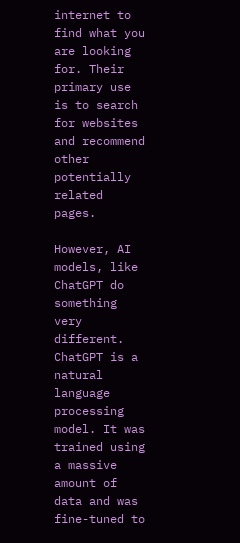internet to find what you are looking for. Their primary use is to search for websites and recommend other potentially related pages.

However, AI models, like ChatGPT do something very different. ChatGPT is a natural language processing model. It was trained using a massive amount of data and was fine-tuned to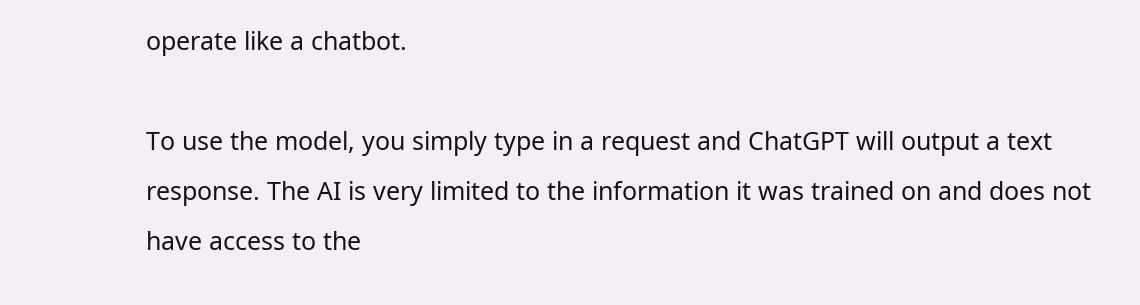operate like a chatbot.

To use the model, you simply type in a request and ChatGPT will output a text response. The AI is very limited to the information it was trained on and does not have access to the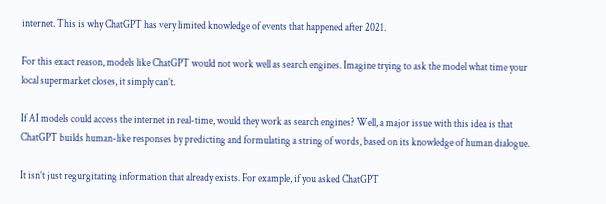internet. This is why ChatGPT has very limited knowledge of events that happened after 2021.

For this exact reason, models like ChatGPT would not work well as search engines. Imagine trying to ask the model what time your local supermarket closes, it simply can’t.

If AI models could access the internet in real-time, would they work as search engines? Well, a major issue with this idea is that ChatGPT builds human-like responses by predicting and formulating a string of words, based on its knowledge of human dialogue.

It isn’t just regurgitating information that already exists. For example, if you asked ChatGPT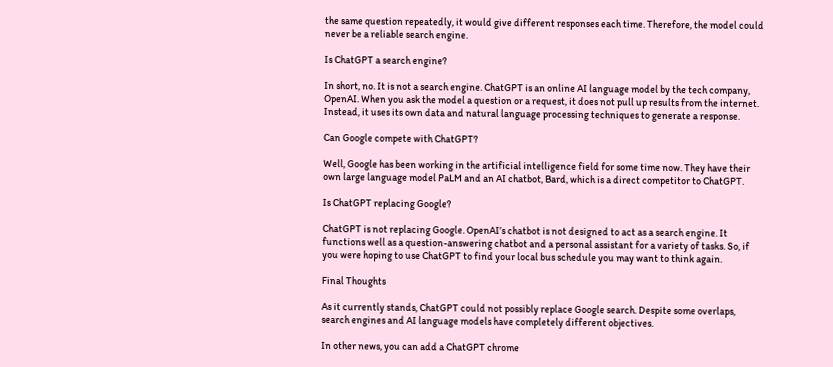the same question repeatedly, it would give different responses each time. Therefore, the model could never be a reliable search engine.

Is ChatGPT a search engine?

In short, no. It is not a search engine. ChatGPT is an online AI language model by the tech company, OpenAI. When you ask the model a question or a request, it does not pull up results from the internet. Instead, it uses its own data and natural language processing techniques to generate a response.

Can Google compete with ChatGPT?

Well, Google has been working in the artificial intelligence field for some time now. They have their own large language model PaLM and an AI chatbot, Bard, which is a direct competitor to ChatGPT.

Is ChatGPT replacing Google?

ChatGPT is not replacing Google. OpenAI’s chatbot is not designed to act as a search engine. It functions well as a question-answering chatbot and a personal assistant for a variety of tasks. So, if you were hoping to use ChatGPT to find your local bus schedule you may want to think again.

Final Thoughts

As it currently stands, ChatGPT could not possibly replace Google search. Despite some overlaps, search engines and AI language models have completely different objectives.

In other news, you can add a ChatGPT chrome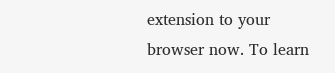extension to your browser now. To learn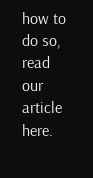how to do so, read our article here.